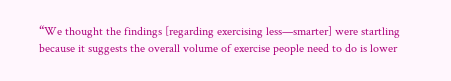“We thought the findings [regarding exercising less—smarter] were startling because it suggests the overall volume of exercise people need to do is lower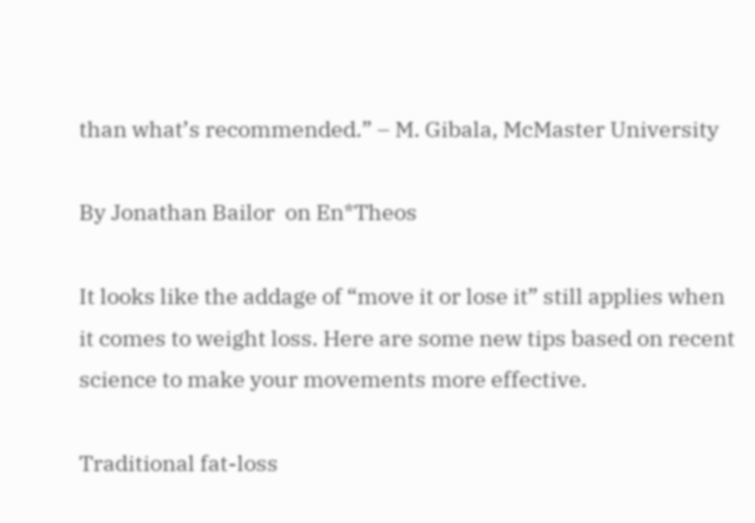than what’s recommended.” – M. Gibala, McMaster University

By Jonathan Bailor  on En*Theos

It looks like the addage of “move it or lose it” still applies when it comes to weight loss. Here are some new tips based on recent science to make your movements more effective.

Traditional fat-loss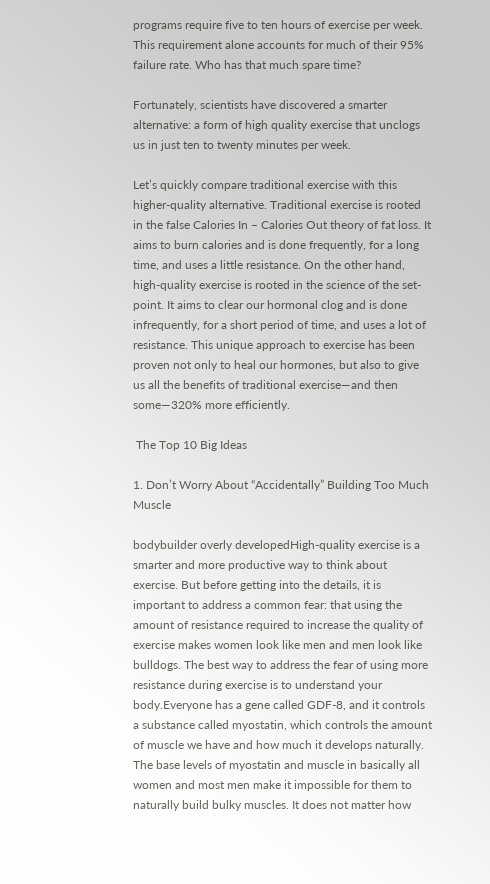programs require five to ten hours of exercise per week. This requirement alone accounts for much of their 95% failure rate. Who has that much spare time?

Fortunately, scientists have discovered a smarter alternative: a form of high quality exercise that unclogs us in just ten to twenty minutes per week.

Let’s quickly compare traditional exercise with this higher-quality alternative. Traditional exercise is rooted in the false Calories In – Calories Out theory of fat loss. It aims to burn calories and is done frequently, for a long time, and uses a little resistance. On the other hand, high-quality exercise is rooted in the science of the set-point. It aims to clear our hormonal clog and is done infrequently, for a short period of time, and uses a lot of resistance. This unique approach to exercise has been proven not only to heal our hormones, but also to give us all the benefits of traditional exercise—and then some—320% more efficiently.

 The Top 10 Big Ideas

1. Don’t Worry About “Accidentally” Building Too Much Muscle

bodybuilder overly developedHigh-quality exercise is a smarter and more productive way to think about exercise. But before getting into the details, it is important to address a common fear: that using the amount of resistance required to increase the quality of exercise makes women look like men and men look like bulldogs. The best way to address the fear of using more resistance during exercise is to understand your body.Everyone has a gene called GDF-8, and it controls a substance called myostatin, which controls the amount of muscle we have and how much it develops naturally. The base levels of myostatin and muscle in basically all women and most men make it impossible for them to naturally build bulky muscles. It does not matter how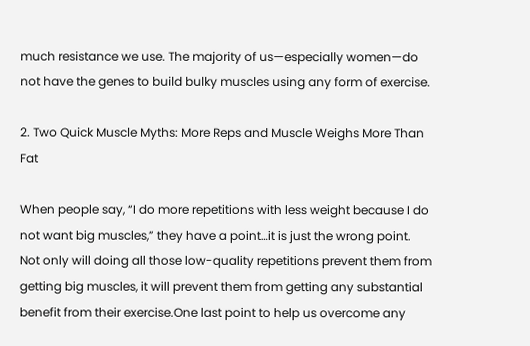much resistance we use. The majority of us—especially women—do not have the genes to build bulky muscles using any form of exercise.

2. Two Quick Muscle Myths: More Reps and Muscle Weighs More Than Fat

When people say, “I do more repetitions with less weight because I do not want big muscles,” they have a point…it is just the wrong point. Not only will doing all those low-quality repetitions prevent them from getting big muscles, it will prevent them from getting any substantial benefit from their exercise.One last point to help us overcome any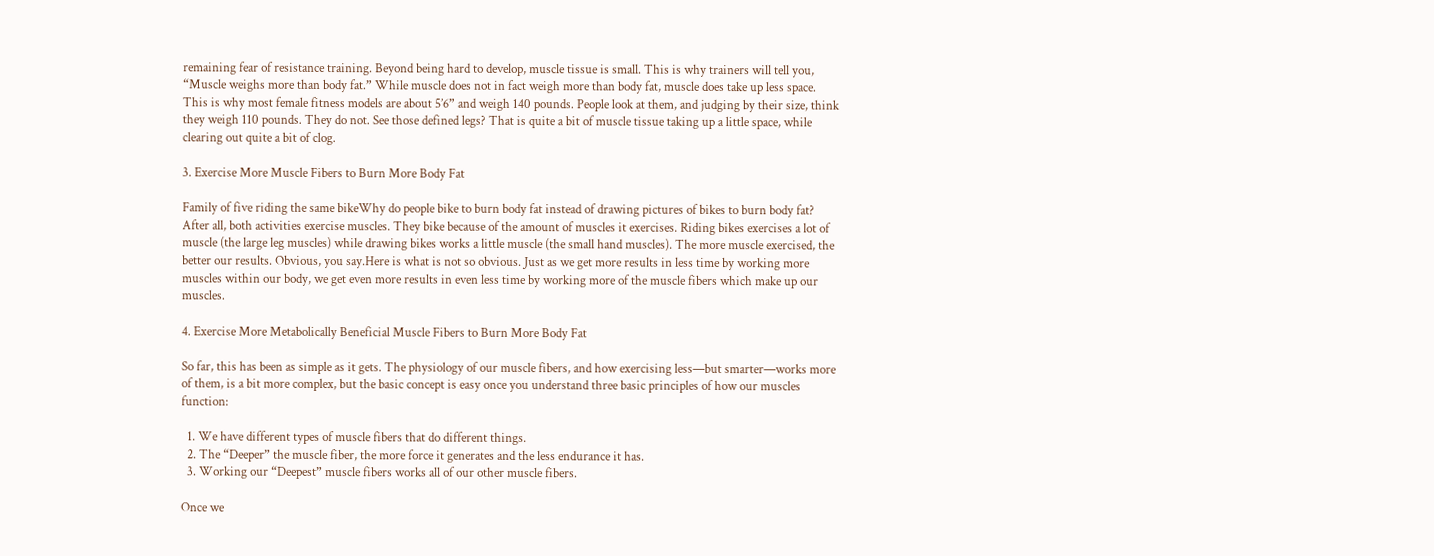remaining fear of resistance training. Beyond being hard to develop, muscle tissue is small. This is why trainers will tell you, “Muscle weighs more than body fat.” While muscle does not in fact weigh more than body fat, muscle does take up less space. This is why most female fitness models are about 5’6” and weigh 140 pounds. People look at them, and judging by their size, think they weigh 110 pounds. They do not. See those defined legs? That is quite a bit of muscle tissue taking up a little space, while clearing out quite a bit of clog.

3. Exercise More Muscle Fibers to Burn More Body Fat

Family of five riding the same bikeWhy do people bike to burn body fat instead of drawing pictures of bikes to burn body fat? After all, both activities exercise muscles. They bike because of the amount of muscles it exercises. Riding bikes exercises a lot of muscle (the large leg muscles) while drawing bikes works a little muscle (the small hand muscles). The more muscle exercised, the better our results. Obvious, you say.Here is what is not so obvious. Just as we get more results in less time by working more muscles within our body, we get even more results in even less time by working more of the muscle fibers which make up our muscles.

4. Exercise More Metabolically Beneficial Muscle Fibers to Burn More Body Fat

So far, this has been as simple as it gets. The physiology of our muscle fibers, and how exercising less—but smarter—works more of them, is a bit more complex, but the basic concept is easy once you understand three basic principles of how our muscles function:

  1. We have different types of muscle fibers that do different things.
  2. The “Deeper” the muscle fiber, the more force it generates and the less endurance it has.
  3. Working our “Deepest” muscle fibers works all of our other muscle fibers.

Once we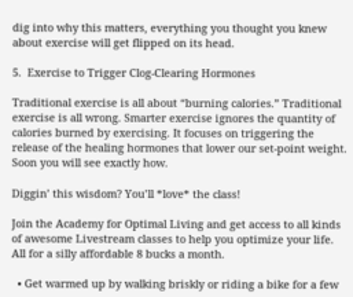dig into why this matters, everything you thought you knew about exercise will get flipped on its head.

5.  Exercise to Trigger Clog-Clearing Hormones

Traditional exercise is all about “burning calories.” Traditional exercise is all wrong. Smarter exercise ignores the quantity of calories burned by exercising. It focuses on triggering the release of the healing hormones that lower our set-point weight. Soon you will see exactly how.

Diggin’ this wisdom? You’ll *love* the class!

Join the Academy for Optimal Living and get access to all kinds of awesome Livestream classes to help you optimize your life. All for a silly affordable 8 bucks a month.

  • Get warmed up by walking briskly or riding a bike for a few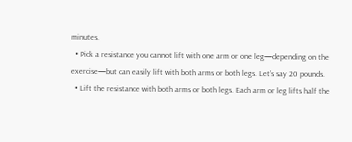minutes.
  • Pick a resistance you cannot lift with one arm or one leg—depending on the exercise—but can easily lift with both arms or both legs. Let’s say 20 pounds.
  • Lift the resistance with both arms or both legs. Each arm or leg lifts half the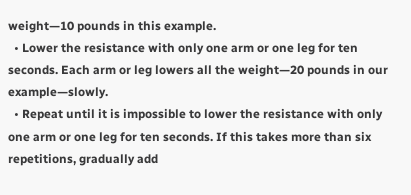weight—10 pounds in this example.
  • Lower the resistance with only one arm or one leg for ten seconds. Each arm or leg lowers all the weight—20 pounds in our example—slowly.
  • Repeat until it is impossible to lower the resistance with only one arm or one leg for ten seconds. If this takes more than six repetitions, gradually add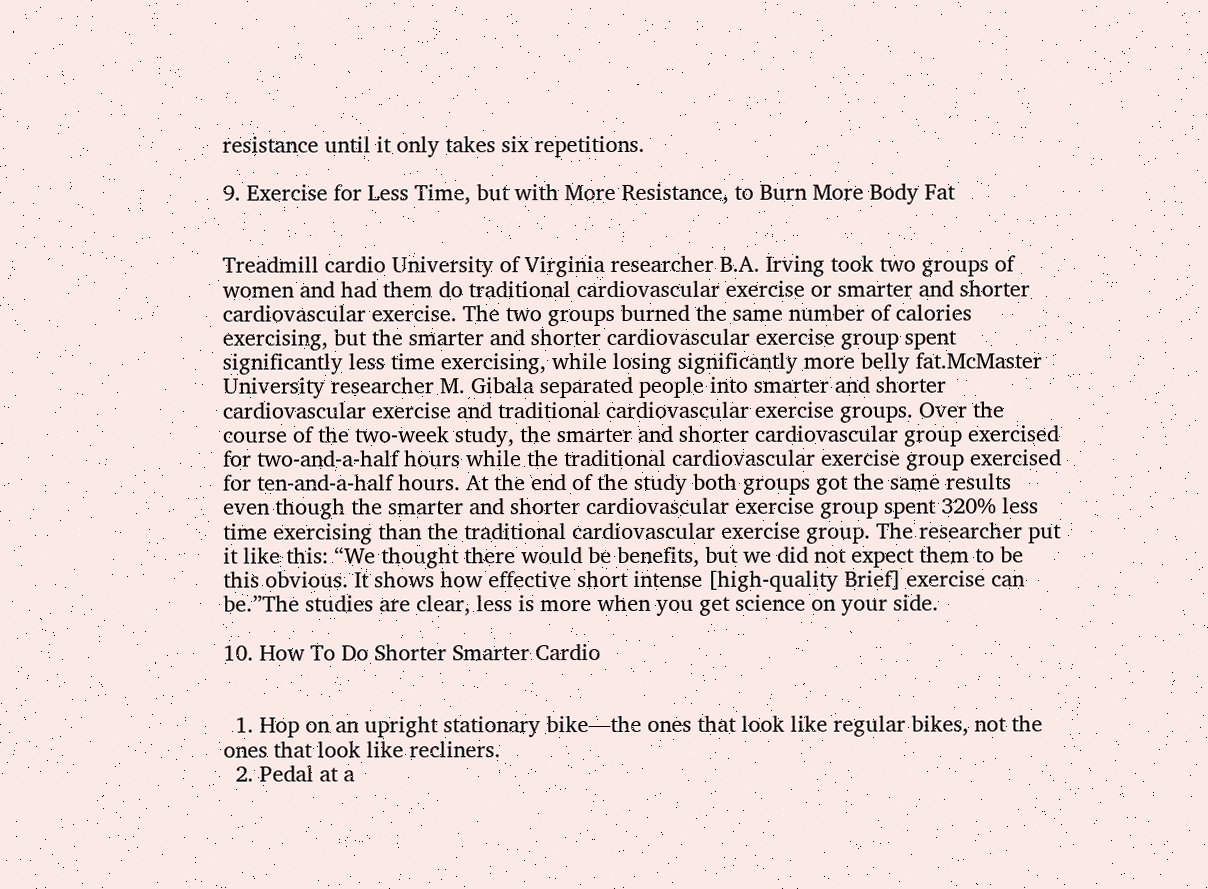resistance until it only takes six repetitions.

9. Exercise for Less Time, but with More Resistance, to Burn More Body Fat


Treadmill cardio University of Virginia researcher B.A. Irving took two groups of women and had them do traditional cardiovascular exercise or smarter and shorter cardiovascular exercise. The two groups burned the same number of calories exercising, but the smarter and shorter cardiovascular exercise group spent significantly less time exercising, while losing significantly more belly fat.McMaster University researcher M. Gibala separated people into smarter and shorter cardiovascular exercise and traditional cardiovascular exercise groups. Over the course of the two-week study, the smarter and shorter cardiovascular group exercised for two-and-a-half hours while the traditional cardiovascular exercise group exercised for ten-and-a-half hours. At the end of the study both groups got the same results even though the smarter and shorter cardiovascular exercise group spent 320% less time exercising than the traditional cardiovascular exercise group. The researcher put it like this: “We thought there would be benefits, but we did not expect them to be this obvious. It shows how effective short intense [high-quality Brief] exercise can be.”The studies are clear, less is more when you get science on your side.

10. How To Do Shorter Smarter Cardio


  1. Hop on an upright stationary bike—the ones that look like regular bikes, not the ones that look like recliners.
  2. Pedal at a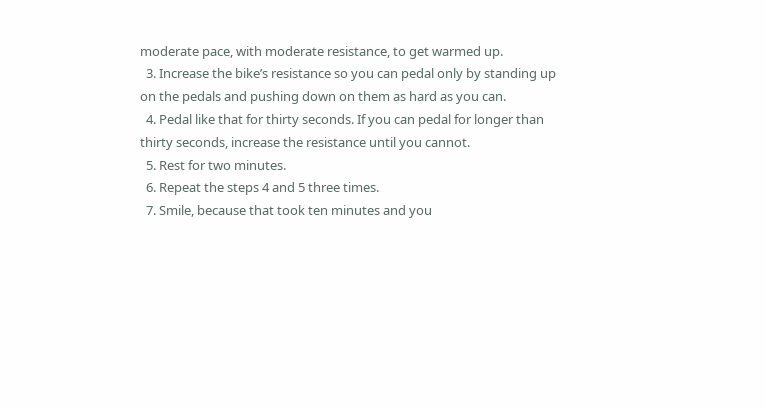moderate pace, with moderate resistance, to get warmed up.
  3. Increase the bike’s resistance so you can pedal only by standing up on the pedals and pushing down on them as hard as you can.
  4. Pedal like that for thirty seconds. If you can pedal for longer than thirty seconds, increase the resistance until you cannot.
  5. Rest for two minutes.
  6. Repeat the steps 4 and 5 three times.
  7. Smile, because that took ten minutes and you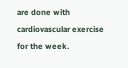are done with cardiovascular exercise for the week.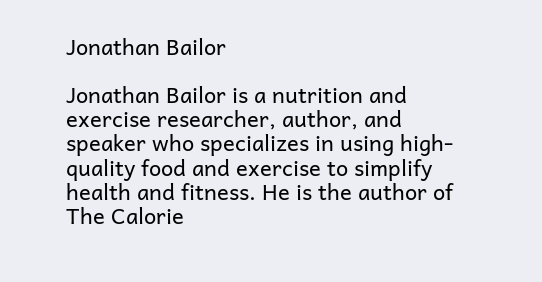Jonathan Bailor

Jonathan Bailor is a nutrition and exercise researcher, author, and speaker who specializes in using high-quality food and exercise to simplify health and fitness. He is the author of The Calorie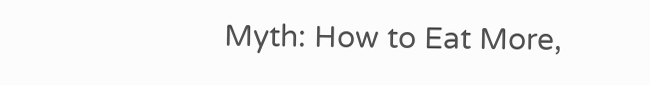Myth: How to Eat More,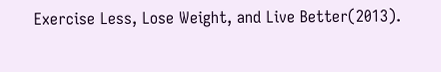Exercise Less, Lose Weight, and Live Better(2013).